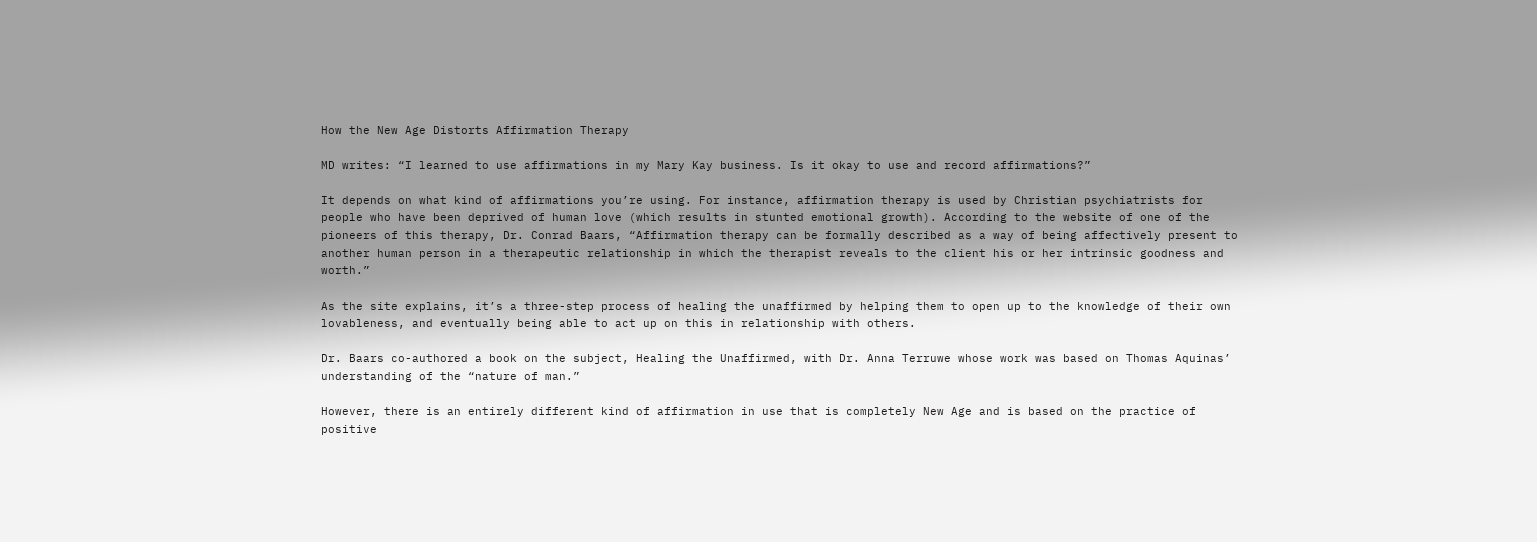How the New Age Distorts Affirmation Therapy

MD writes: “I learned to use affirmations in my Mary Kay business. Is it okay to use and record affirmations?”

It depends on what kind of affirmations you’re using. For instance, affirmation therapy is used by Christian psychiatrists for people who have been deprived of human love (which results in stunted emotional growth). According to the website of one of the pioneers of this therapy, Dr. Conrad Baars, “Affirmation therapy can be formally described as a way of being affectively present to another human person in a therapeutic relationship in which the therapist reveals to the client his or her intrinsic goodness and worth.”

As the site explains, it’s a three-step process of healing the unaffirmed by helping them to open up to the knowledge of their own lovableness, and eventually being able to act up on this in relationship with others.

Dr. Baars co-authored a book on the subject, Healing the Unaffirmed, with Dr. Anna Terruwe whose work was based on Thomas Aquinas’ understanding of the “nature of man.”

However, there is an entirely different kind of affirmation in use that is completely New Age and is based on the practice of positive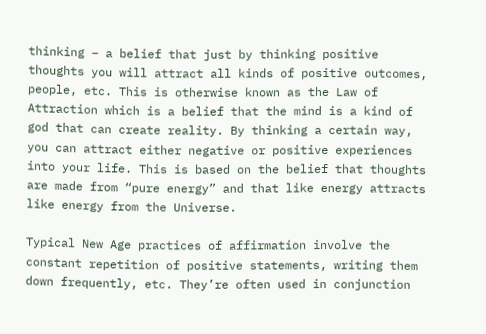thinking – a belief that just by thinking positive thoughts you will attract all kinds of positive outcomes, people, etc. This is otherwise known as the Law of Attraction which is a belief that the mind is a kind of god that can create reality. By thinking a certain way, you can attract either negative or positive experiences into your life. This is based on the belief that thoughts are made from “pure energy” and that like energy attracts like energy from the Universe.

Typical New Age practices of affirmation involve the constant repetition of positive statements, writing them down frequently, etc. They’re often used in conjunction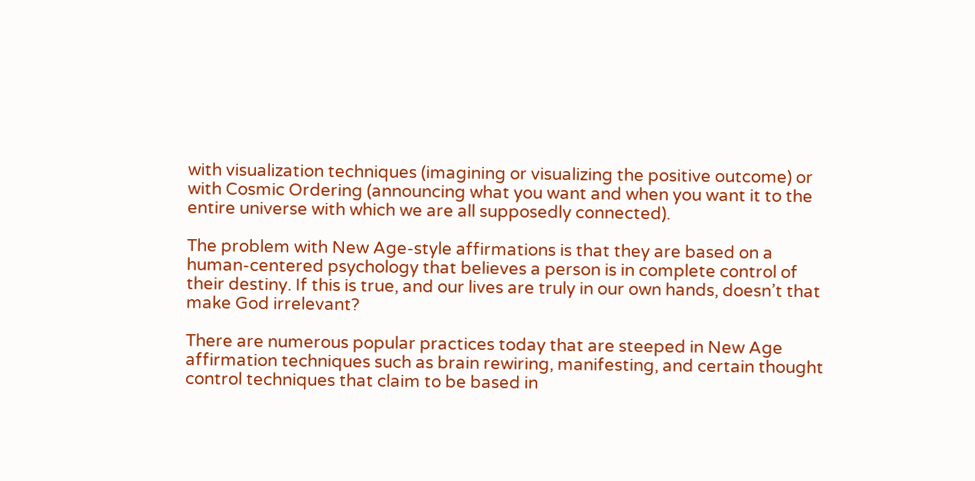with visualization techniques (imagining or visualizing the positive outcome) or with Cosmic Ordering (announcing what you want and when you want it to the entire universe with which we are all supposedly connected).

The problem with New Age-style affirmations is that they are based on a human-centered psychology that believes a person is in complete control of their destiny. If this is true, and our lives are truly in our own hands, doesn’t that make God irrelevant?

There are numerous popular practices today that are steeped in New Age affirmation techniques such as brain rewiring, manifesting, and certain thought control techniques that claim to be based in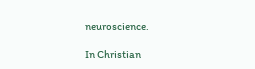neuroscience.

In Christian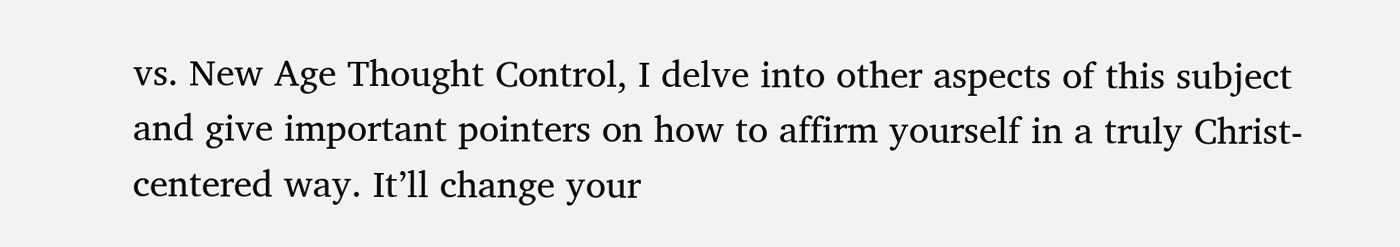vs. New Age Thought Control, I delve into other aspects of this subject and give important pointers on how to affirm yourself in a truly Christ-centered way. It’ll change your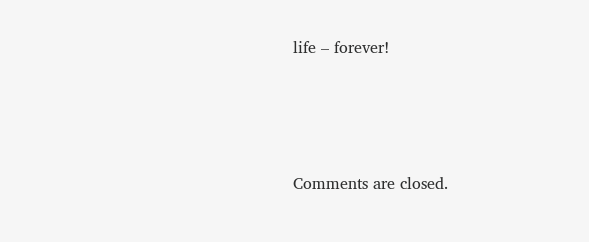life – forever!




Comments are closed.